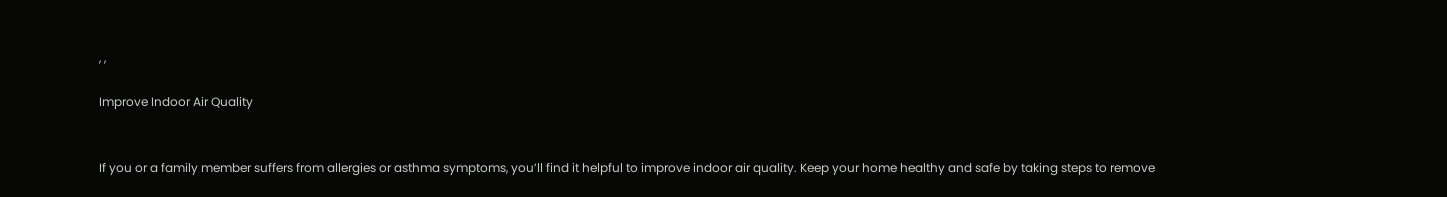, ,

Improve Indoor Air Quality


If you or a family member suffers from allergies or asthma symptoms, you’ll find it helpful to improve indoor air quality. Keep your home healthy and safe by taking steps to remove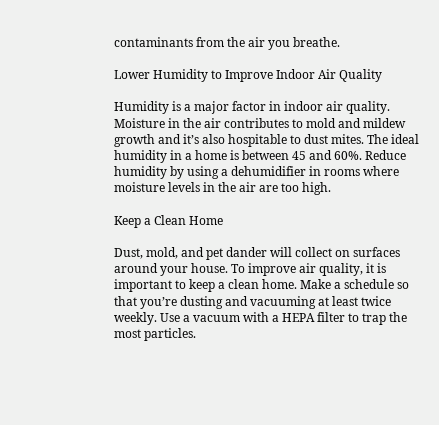contaminants from the air you breathe.

Lower Humidity to Improve Indoor Air Quality

Humidity is a major factor in indoor air quality. Moisture in the air contributes to mold and mildew growth and it’s also hospitable to dust mites. The ideal humidity in a home is between 45 and 60%. Reduce humidity by using a dehumidifier in rooms where moisture levels in the air are too high.

Keep a Clean Home

Dust, mold, and pet dander will collect on surfaces around your house. To improve air quality, it is important to keep a clean home. Make a schedule so that you’re dusting and vacuuming at least twice weekly. Use a vacuum with a HEPA filter to trap the most particles.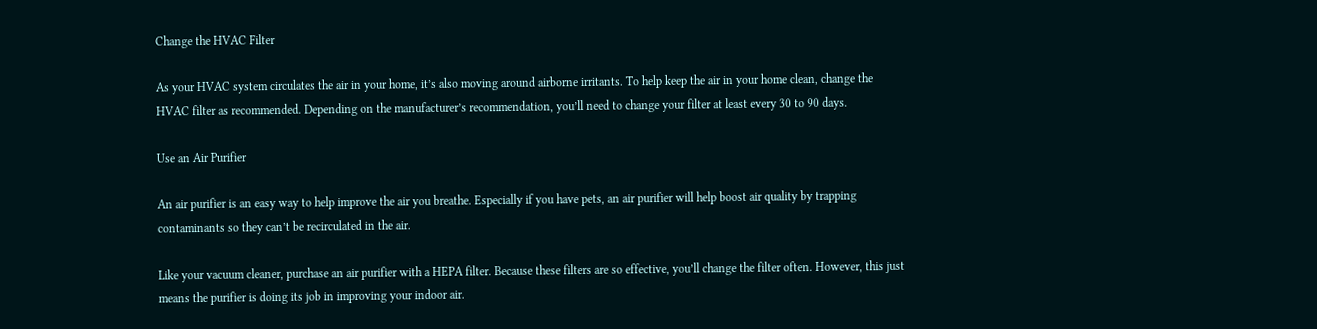Change the HVAC Filter

As your HVAC system circulates the air in your home, it’s also moving around airborne irritants. To help keep the air in your home clean, change the HVAC filter as recommended. Depending on the manufacturer’s recommendation, you’ll need to change your filter at least every 30 to 90 days.

Use an Air Purifier

An air purifier is an easy way to help improve the air you breathe. Especially if you have pets, an air purifier will help boost air quality by trapping contaminants so they can’t be recirculated in the air.

Like your vacuum cleaner, purchase an air purifier with a HEPA filter. Because these filters are so effective, you’ll change the filter often. However, this just means the purifier is doing its job in improving your indoor air.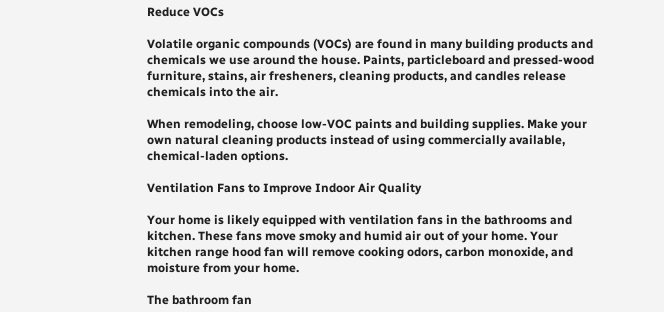Reduce VOCs

Volatile organic compounds (VOCs) are found in many building products and chemicals we use around the house. Paints, particleboard and pressed-wood furniture, stains, air fresheners, cleaning products, and candles release chemicals into the air.

When remodeling, choose low-VOC paints and building supplies. Make your own natural cleaning products instead of using commercially available, chemical-laden options.

Ventilation Fans to Improve Indoor Air Quality

Your home is likely equipped with ventilation fans in the bathrooms and kitchen. These fans move smoky and humid air out of your home. Your kitchen range hood fan will remove cooking odors, carbon monoxide, and moisture from your home.

The bathroom fan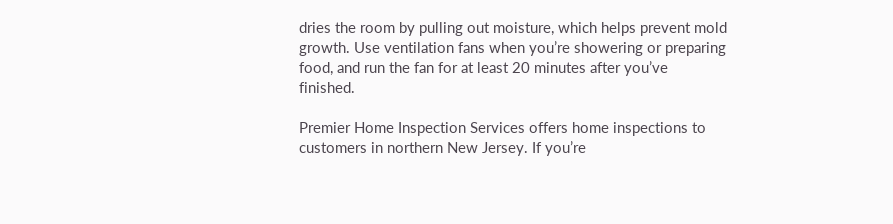dries the room by pulling out moisture, which helps prevent mold growth. Use ventilation fans when you’re showering or preparing food, and run the fan for at least 20 minutes after you’ve finished.

Premier Home Inspection Services offers home inspections to customers in northern New Jersey. If you’re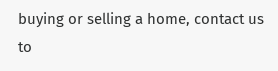buying or selling a home, contact us to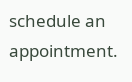schedule an appointment.